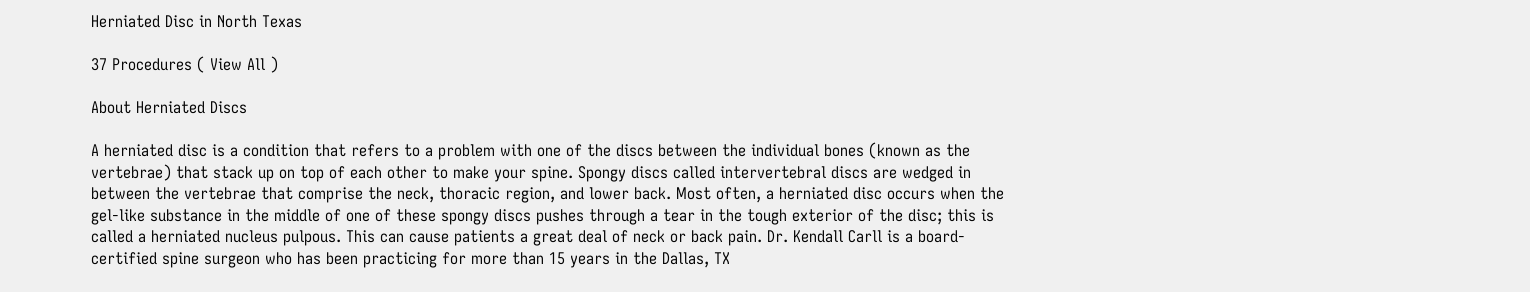Herniated Disc in North Texas

37 Procedures ( View All )

About Herniated Discs

A herniated disc is a condition that refers to a problem with one of the discs between the individual bones (known as the vertebrae) that stack up on top of each other to make your spine. Spongy discs called intervertebral discs are wedged in between the vertebrae that comprise the neck, thoracic region, and lower back. Most often, a herniated disc occurs when the gel-like substance in the middle of one of these spongy discs pushes through a tear in the tough exterior of the disc; this is called a herniated nucleus pulpous. This can cause patients a great deal of neck or back pain. Dr. Kendall Carll is a board-certified spine surgeon who has been practicing for more than 15 years in the Dallas, TX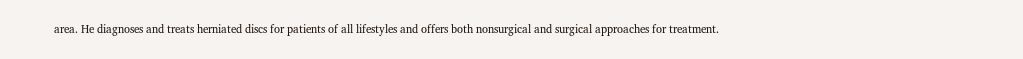area. He diagnoses and treats herniated discs for patients of all lifestyles and offers both nonsurgical and surgical approaches for treatment.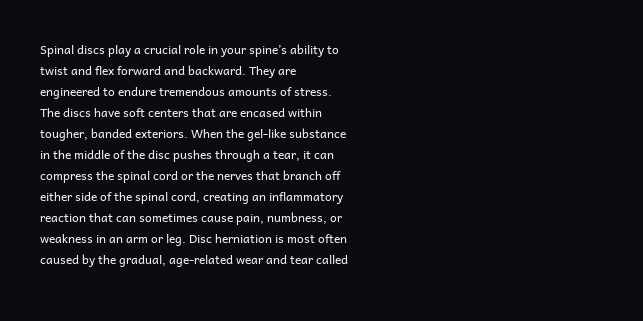Spinal discs play a crucial role in your spine’s ability to twist and flex forward and backward. They are engineered to endure tremendous amounts of stress. The discs have soft centers that are encased within tougher, banded exteriors. When the gel-like substance in the middle of the disc pushes through a tear, it can compress the spinal cord or the nerves that branch off either side of the spinal cord, creating an inflammatory reaction that can sometimes cause pain, numbness, or weakness in an arm or leg. Disc herniation is most often caused by the gradual, age-related wear and tear called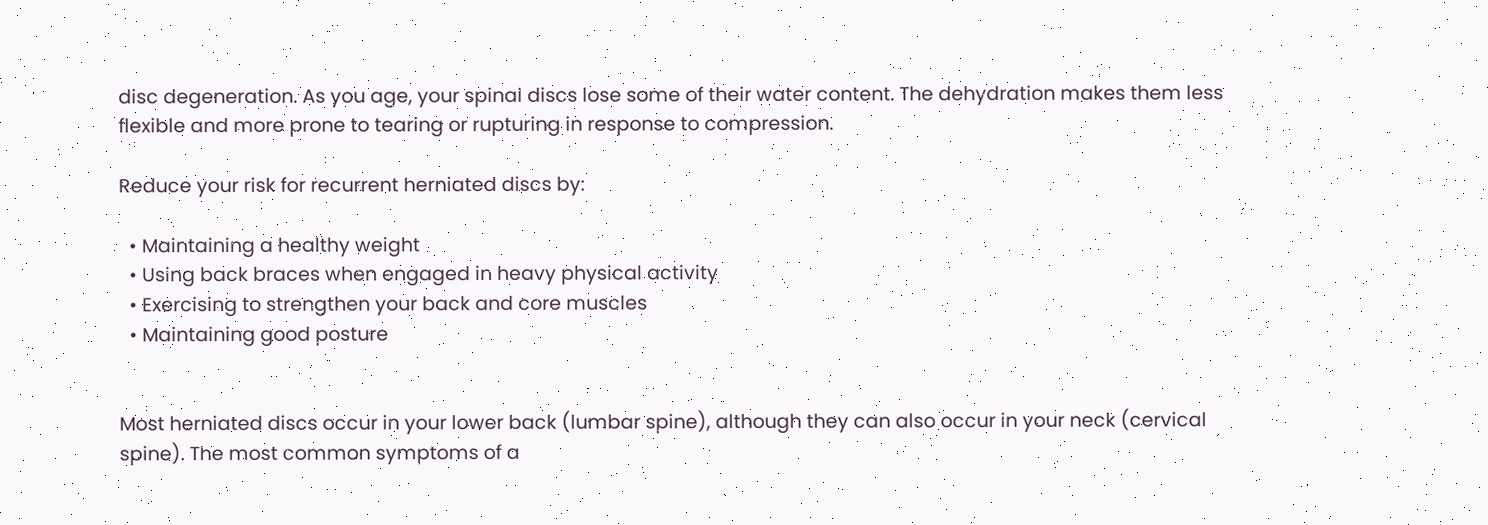disc degeneration. As you age, your spinal discs lose some of their water content. The dehydration makes them less flexible and more prone to tearing or rupturing in response to compression.

Reduce your risk for recurrent herniated discs by:

  • Maintaining a healthy weight
  • Using back braces when engaged in heavy physical activity
  • Exercising to strengthen your back and core muscles
  • Maintaining good posture


Most herniated discs occur in your lower back (lumbar spine), although they can also occur in your neck (cervical spine). The most common symptoms of a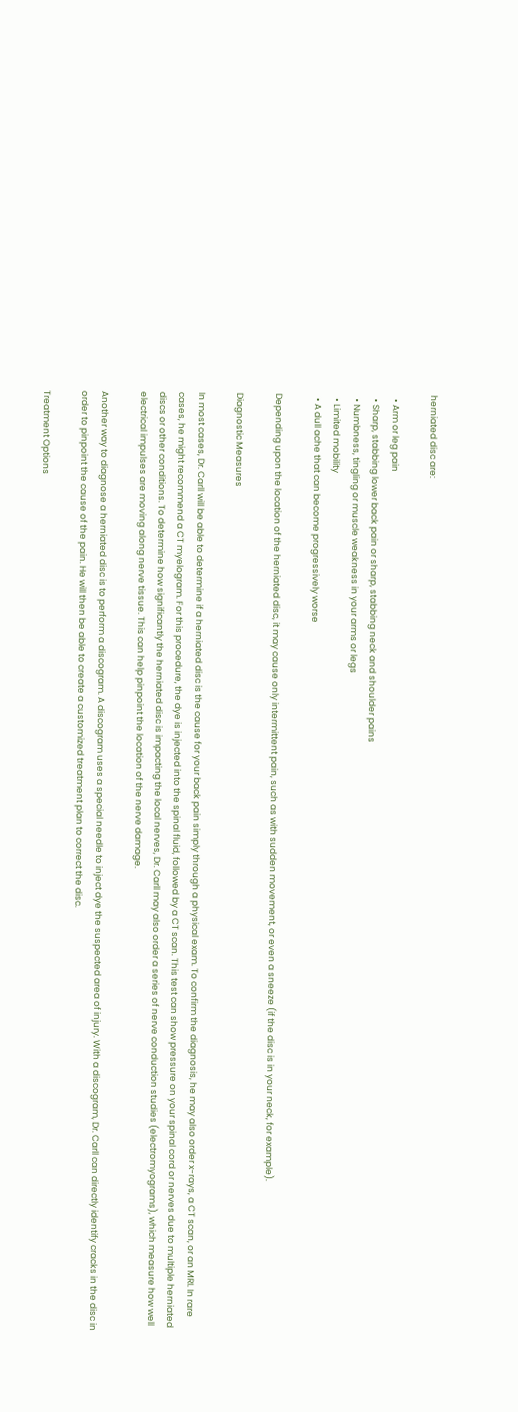herniated disc are:

  • Arm or leg pain
  • Sharp, stabbing lower back pain or sharp, stabbing neck and shoulder pains
  • Numbness, tingling or muscle weakness in your arms or legs
  • Limited mobility
  • A dull ache that can become progressively worse

Depending upon the location of the herniated disc, it may cause only intermittent pain, such as with sudden movement, or even a sneeze (if the disc is in your neck, for example).

Diagnostic Measures

In most cases, Dr. Carll will be able to determine if a herniated disc is the cause for your back pain simply through a physical exam. To confirm the diagnosis, he may also order x-rays, a CT scan, or an MRI. In rare cases, he might recommend a CT myelogram. For this procedure, the dye is injected into the spinal fluid, followed by a CT scan. This test can show pressure on your spinal cord or nerves due to multiple herniated discs or other conditions. To determine how significantly the herniated disc is impacting the local nerves, Dr. Carll may also order a series of nerve conduction studies (electromyograms), which measure how well electrical impulses are moving along nerve tissue. This can help pinpoint the location of the nerve damage.

Another way to diagnose a herniated disc is to perform a discogram. A discogram uses a special needle to inject dye the suspected area of injury. With a discogram, Dr. Carll can directly identify cracks in the disc in order to pinpoint the cause of the pain. He will then be able to create a customized treatment plan to correct the disc.

Treatment Options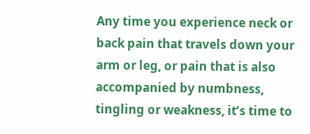Any time you experience neck or back pain that travels down your arm or leg, or pain that is also accompanied by numbness, tingling or weakness, it’s time to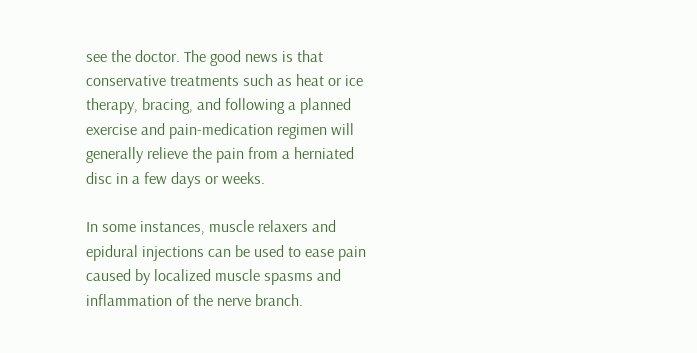see the doctor. The good news is that conservative treatments such as heat or ice therapy, bracing, and following a planned exercise and pain-medication regimen will generally relieve the pain from a herniated disc in a few days or weeks.

In some instances, muscle relaxers and epidural injections can be used to ease pain caused by localized muscle spasms and inflammation of the nerve branch.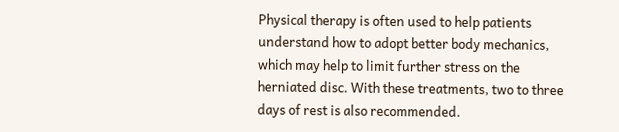Physical therapy is often used to help patients understand how to adopt better body mechanics, which may help to limit further stress on the herniated disc. With these treatments, two to three days of rest is also recommended.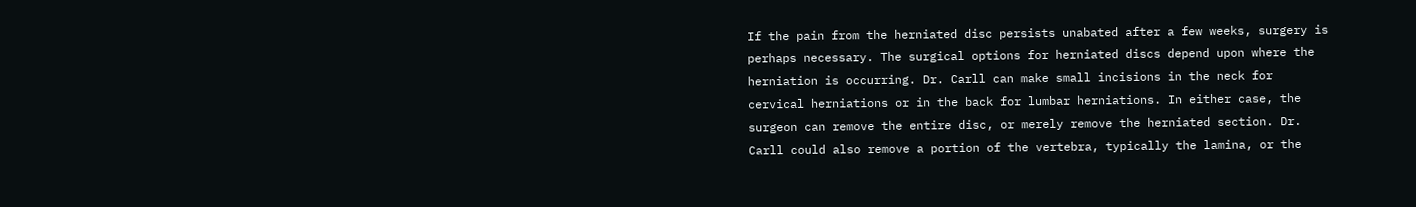If the pain from the herniated disc persists unabated after a few weeks, surgery is perhaps necessary. The surgical options for herniated discs depend upon where the herniation is occurring. Dr. Carll can make small incisions in the neck for cervical herniations or in the back for lumbar herniations. In either case, the surgeon can remove the entire disc, or merely remove the herniated section. Dr. Carll could also remove a portion of the vertebra, typically the lamina, or the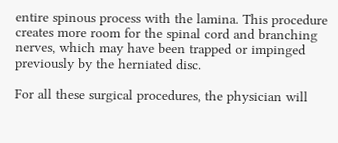entire spinous process with the lamina. This procedure creates more room for the spinal cord and branching nerves, which may have been trapped or impinged previously by the herniated disc.

For all these surgical procedures, the physician will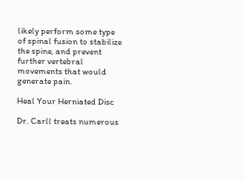likely perform some type of spinal fusion to stabilize the spine, and prevent further vertebral movements that would generate pain.

Heal Your Herniated Disc

Dr. Carll treats numerous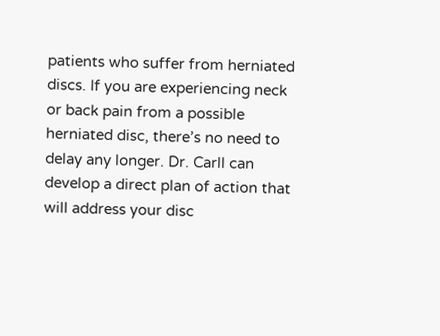patients who suffer from herniated discs. If you are experiencing neck or back pain from a possible herniated disc, there’s no need to delay any longer. Dr. Carll can develop a direct plan of action that will address your disc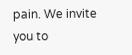pain. We invite you to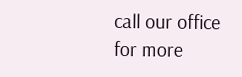call our office for more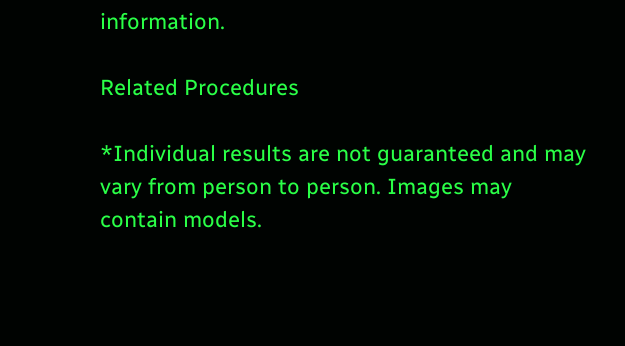information.

Related Procedures

*Individual results are not guaranteed and may vary from person to person. Images may contain models.